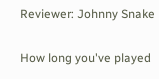Reviewer: Johnny Snake

How long you've played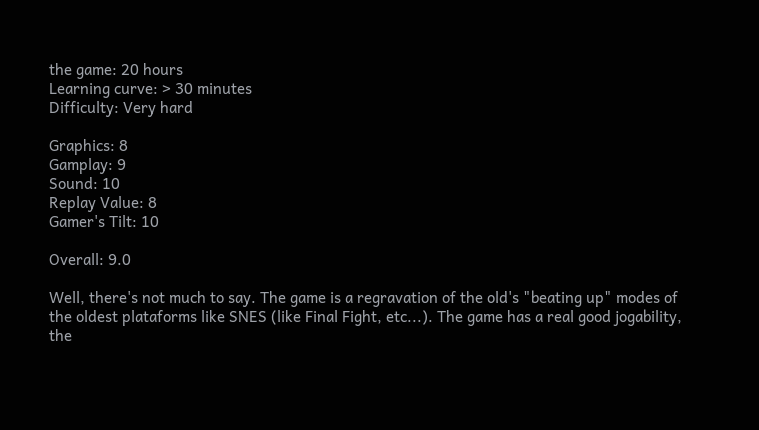the game: 20 hours
Learning curve: > 30 minutes
Difficulty: Very hard

Graphics: 8
Gamplay: 9
Sound: 10
Replay Value: 8
Gamer's Tilt: 10

Overall: 9.0

Well, there's not much to say. The game is a regravation of the old's "beating up" modes of the oldest plataforms like SNES (like Final Fight, etc...). The game has a real good jogability, the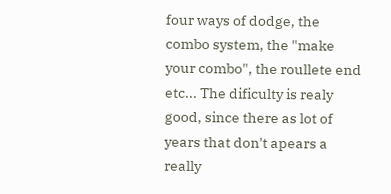four ways of dodge, the combo system, the "make your combo", the roullete end etc... The dificulty is realy good, since there as lot of years that don't apears a really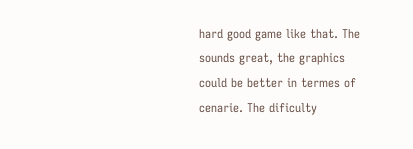hard good game like that. The sounds great, the graphics could be better in termes of cenarie. The dificulty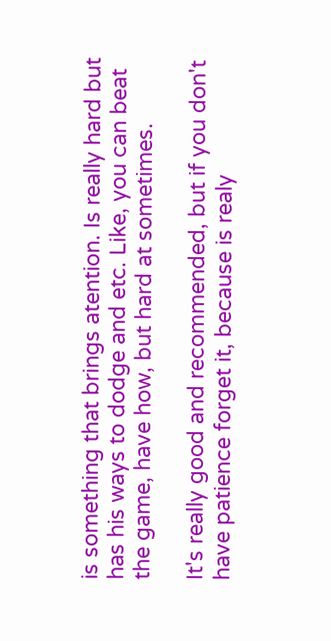is something that brings atention. Is really hard but has his ways to dodge and etc. Like, you can beat the game, have how, but hard at sometimes.

It's really good and recommended, but if you don't have patience forget it, because is realy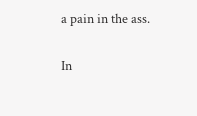a pain in the ass.

In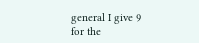general I give 9 for the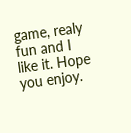game, realy fun and I like it. Hope you enjoy.